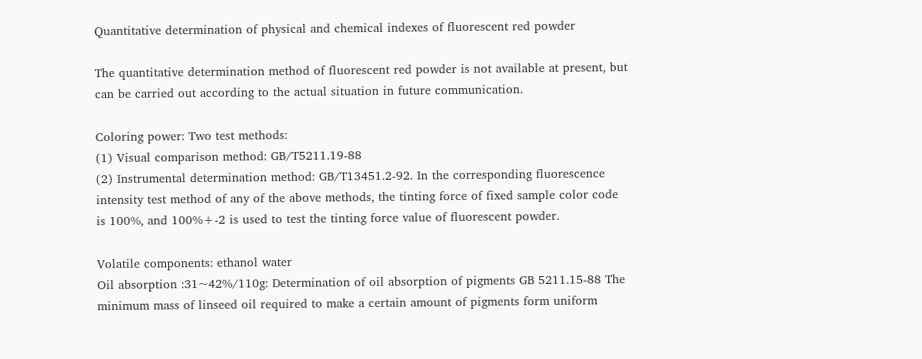Quantitative determination of physical and chemical indexes of fluorescent red powder

The quantitative determination method of fluorescent red powder is not available at present, but can be carried out according to the actual situation in future communication.

Coloring power: Two test methods:
(1) Visual comparison method: GB/T5211.19-88
(2) Instrumental determination method: GB/T13451.2-92. In the corresponding fluorescence intensity test method of any of the above methods, the tinting force of fixed sample color code is 100%, and 100%+-2 is used to test the tinting force value of fluorescent powder.

Volatile components: ethanol water
Oil absorption :31~42%/110g: Determination of oil absorption of pigments GB 5211.15-88 The minimum mass of linseed oil required to make a certain amount of pigments form uniform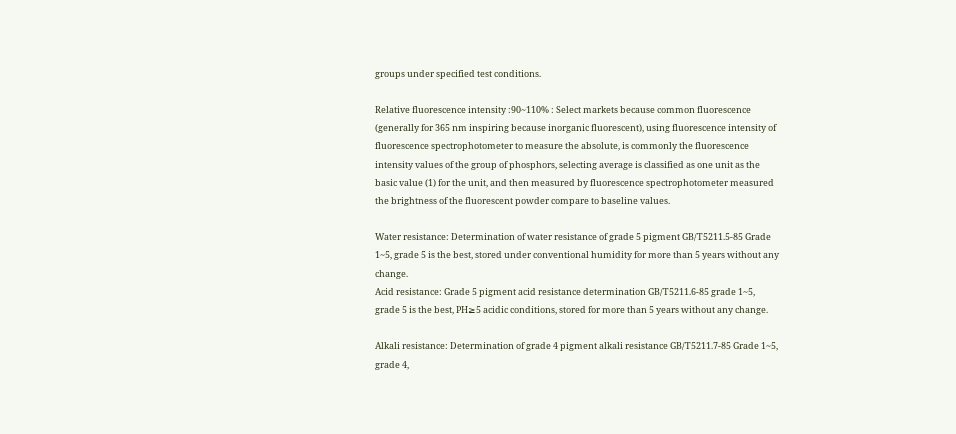groups under specified test conditions.

Relative fluorescence intensity :90~110% : Select markets because common fluorescence (generally for 365 nm inspiring because inorganic fluorescent), using fluorescence intensity of fluorescence spectrophotometer to measure the absolute, is commonly the fluorescence intensity values of the group of phosphors, selecting average is classified as one unit as the basic value (1) for the unit, and then measured by fluorescence spectrophotometer measured the brightness of the fluorescent powder compare to baseline values.

Water resistance: Determination of water resistance of grade 5 pigment GB/T5211.5-85 Grade 1~5, grade 5 is the best, stored under conventional humidity for more than 5 years without any change.
Acid resistance: Grade 5 pigment acid resistance determination GB/T5211.6-85 grade 1~5, grade 5 is the best, PH≥5 acidic conditions, stored for more than 5 years without any change.

Alkali resistance: Determination of grade 4 pigment alkali resistance GB/T5211.7-85 Grade 1~5, grade 4,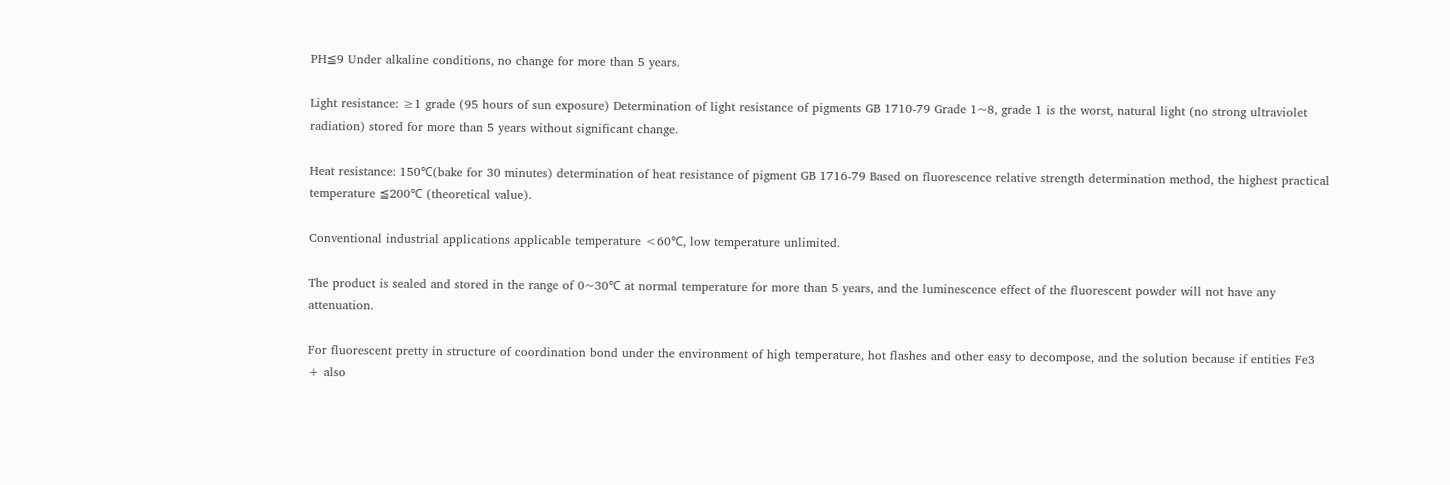PH≦9 Under alkaline conditions, no change for more than 5 years.

Light resistance: ≥1 grade (95 hours of sun exposure) Determination of light resistance of pigments GB 1710-79 Grade 1~8, grade 1 is the worst, natural light (no strong ultraviolet radiation) stored for more than 5 years without significant change.

Heat resistance: 150℃(bake for 30 minutes) determination of heat resistance of pigment GB 1716-79 Based on fluorescence relative strength determination method, the highest practical temperature ≦200℃ (theoretical value).

Conventional industrial applications applicable temperature <60℃, low temperature unlimited.

The product is sealed and stored in the range of 0~30℃ at normal temperature for more than 5 years, and the luminescence effect of the fluorescent powder will not have any attenuation.

For fluorescent pretty in structure of coordination bond under the environment of high temperature, hot flashes and other easy to decompose, and the solution because if entities Fe3 + also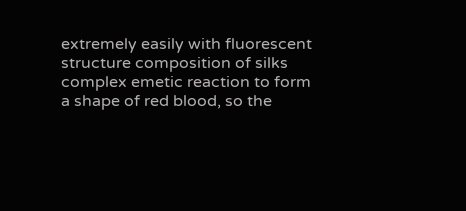extremely easily with fluorescent structure composition of silks complex emetic reaction to form a shape of red blood, so the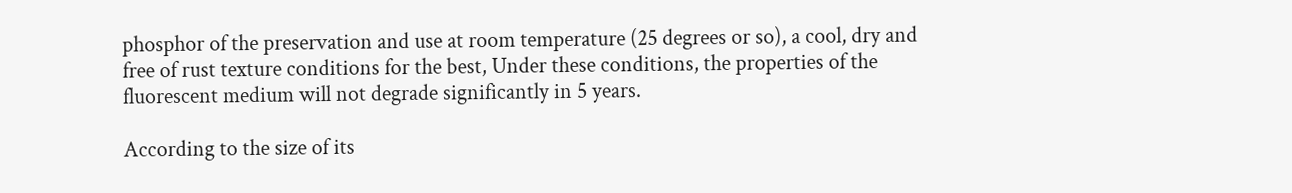phosphor of the preservation and use at room temperature (25 degrees or so), a cool, dry and free of rust texture conditions for the best, Under these conditions, the properties of the fluorescent medium will not degrade significantly in 5 years.

According to the size of its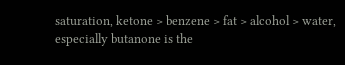saturation, ketone > benzene > fat > alcohol > water, especially butanone is the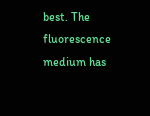best. The fluorescence medium has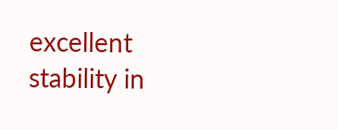excellent stability in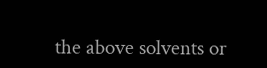the above solvents or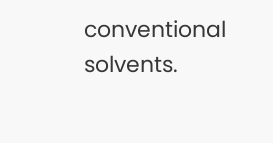conventional solvents.